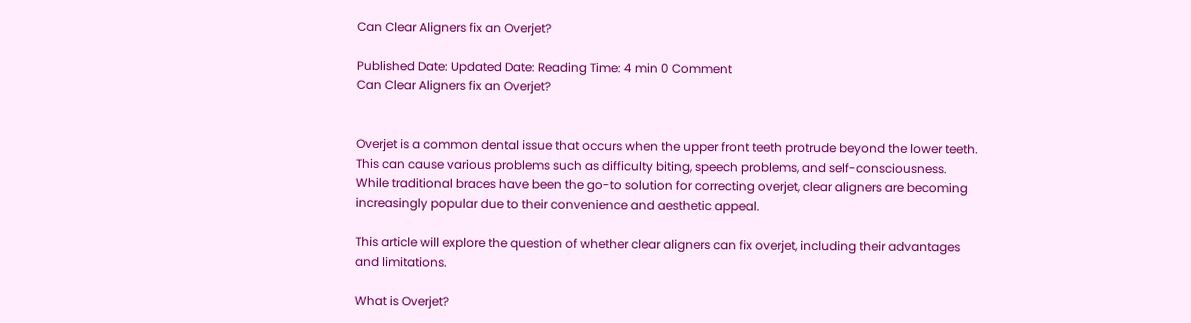Can Clear Aligners fix an Overjet?

Published Date: Updated Date: Reading Time: 4 min 0 Comment
Can Clear Aligners fix an Overjet?


Overjet is a common dental issue that occurs when the upper front teeth protrude beyond the lower teeth. This can cause various problems such as difficulty biting, speech problems, and self-consciousness. While traditional braces have been the go-to solution for correcting overjet, clear aligners are becoming increasingly popular due to their convenience and aesthetic appeal.

This article will explore the question of whether clear aligners can fix overjet, including their advantages and limitations.

What is Overjet?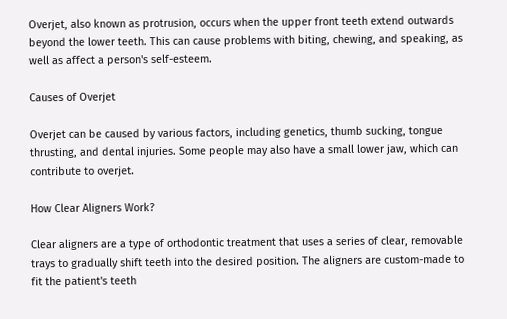Overjet, also known as protrusion, occurs when the upper front teeth extend outwards beyond the lower teeth. This can cause problems with biting, chewing, and speaking, as well as affect a person's self-esteem.

Causes of Overjet

Overjet can be caused by various factors, including genetics, thumb sucking, tongue thrusting, and dental injuries. Some people may also have a small lower jaw, which can contribute to overjet.

How Clear Aligners Work?

Clear aligners are a type of orthodontic treatment that uses a series of clear, removable trays to gradually shift teeth into the desired position. The aligners are custom-made to fit the patient's teeth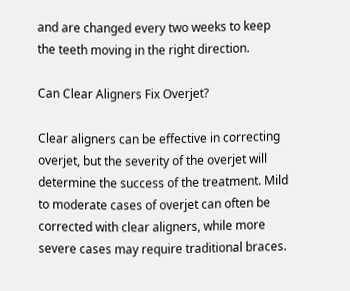and are changed every two weeks to keep the teeth moving in the right direction.

Can Clear Aligners Fix Overjet?

Clear aligners can be effective in correcting overjet, but the severity of the overjet will determine the success of the treatment. Mild to moderate cases of overjet can often be corrected with clear aligners, while more severe cases may require traditional braces.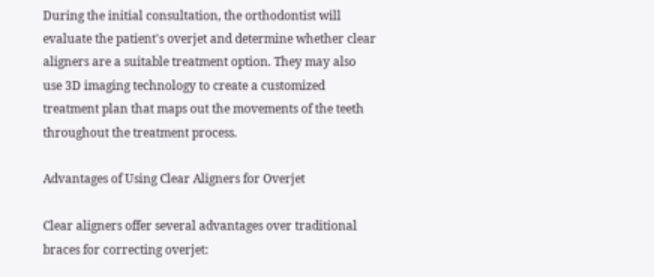During the initial consultation, the orthodontist will evaluate the patient's overjet and determine whether clear aligners are a suitable treatment option. They may also use 3D imaging technology to create a customized treatment plan that maps out the movements of the teeth throughout the treatment process.

Advantages of Using Clear Aligners for Overjet

Clear aligners offer several advantages over traditional braces for correcting overjet: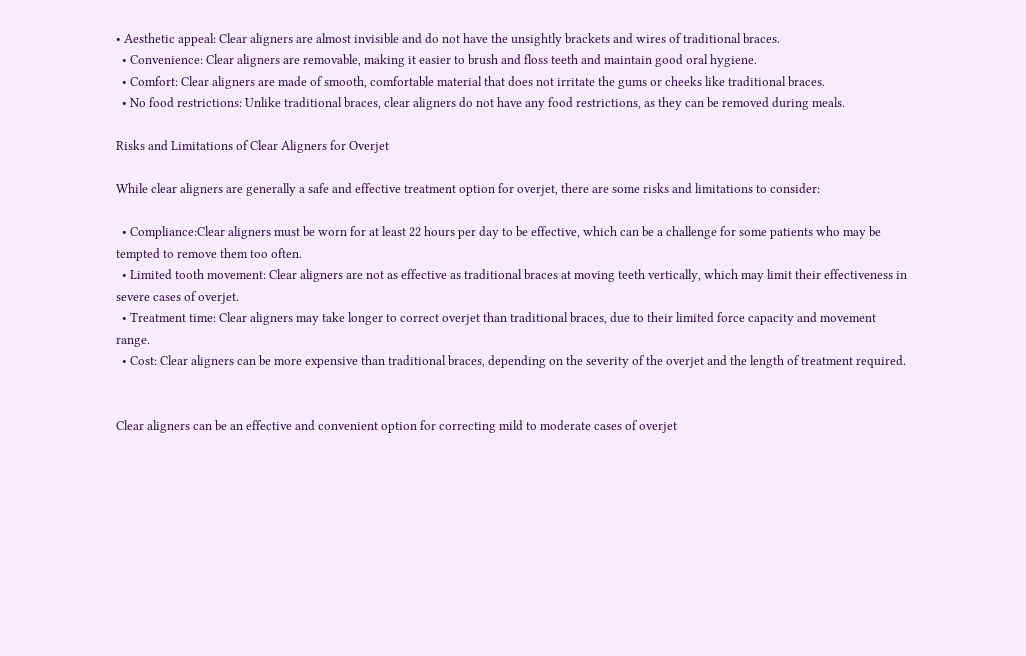• Aesthetic appeal: Clear aligners are almost invisible and do not have the unsightly brackets and wires of traditional braces.
  • Convenience: Clear aligners are removable, making it easier to brush and floss teeth and maintain good oral hygiene.
  • Comfort: Clear aligners are made of smooth, comfortable material that does not irritate the gums or cheeks like traditional braces.
  • No food restrictions: Unlike traditional braces, clear aligners do not have any food restrictions, as they can be removed during meals.

Risks and Limitations of Clear Aligners for Overjet

While clear aligners are generally a safe and effective treatment option for overjet, there are some risks and limitations to consider:

  • Compliance:Clear aligners must be worn for at least 22 hours per day to be effective, which can be a challenge for some patients who may be tempted to remove them too often.
  • Limited tooth movement: Clear aligners are not as effective as traditional braces at moving teeth vertically, which may limit their effectiveness in severe cases of overjet.
  • Treatment time: Clear aligners may take longer to correct overjet than traditional braces, due to their limited force capacity and movement range.
  • Cost: Clear aligners can be more expensive than traditional braces, depending on the severity of the overjet and the length of treatment required.


Clear aligners can be an effective and convenient option for correcting mild to moderate cases of overjet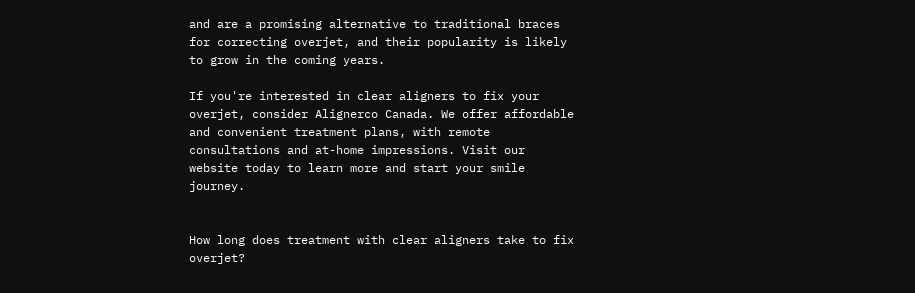and are a promising alternative to traditional braces for correcting overjet, and their popularity is likely to grow in the coming years.

If you're interested in clear aligners to fix your overjet, consider Alignerco Canada. We offer affordable and convenient treatment plans, with remote consultations and at-home impressions. Visit our website today to learn more and start your smile journey.


How long does treatment with clear aligners take to fix overjet?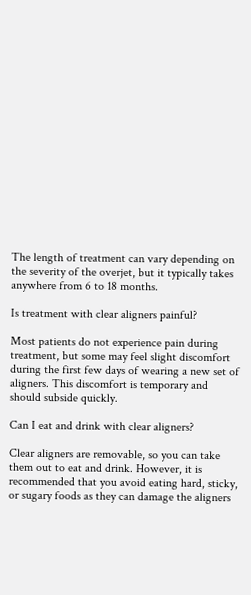The length of treatment can vary depending on the severity of the overjet, but it typically takes anywhere from 6 to 18 months.

Is treatment with clear aligners painful?

Most patients do not experience pain during treatment, but some may feel slight discomfort during the first few days of wearing a new set of aligners. This discomfort is temporary and should subside quickly.

Can I eat and drink with clear aligners?

Clear aligners are removable, so you can take them out to eat and drink. However, it is recommended that you avoid eating hard, sticky, or sugary foods as they can damage the aligners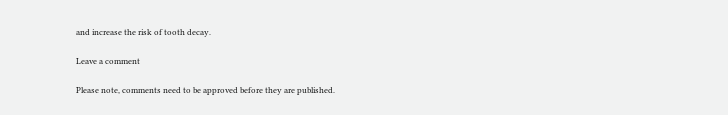and increase the risk of tooth decay.

Leave a comment

Please note, comments need to be approved before they are published.